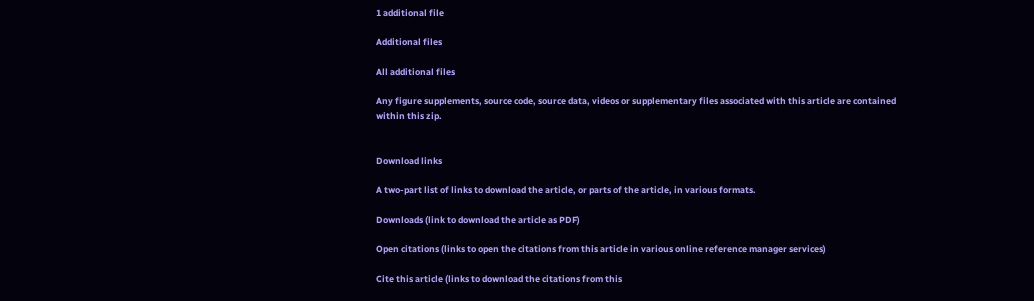1 additional file

Additional files

All additional files

Any figure supplements, source code, source data, videos or supplementary files associated with this article are contained within this zip.


Download links

A two-part list of links to download the article, or parts of the article, in various formats.

Downloads (link to download the article as PDF)

Open citations (links to open the citations from this article in various online reference manager services)

Cite this article (links to download the citations from this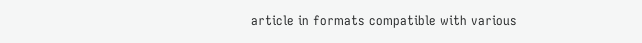article in formats compatible with various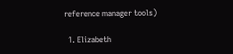reference manager tools)

  1. Elizabeth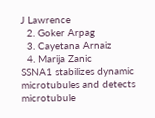J Lawrence
  2. Goker Arpag
  3. Cayetana Arnaiz
  4. Marija Zanic
SSNA1 stabilizes dynamic microtubules and detects microtubule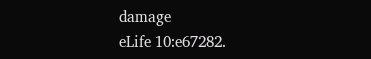damage
eLife 10:e67282.